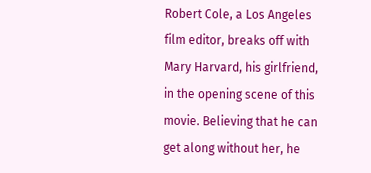Robert Cole, a Los Angeles film editor, breaks off with Mary Harvard, his girlfriend, in the opening scene of this movie. Believing that he can get along without her, he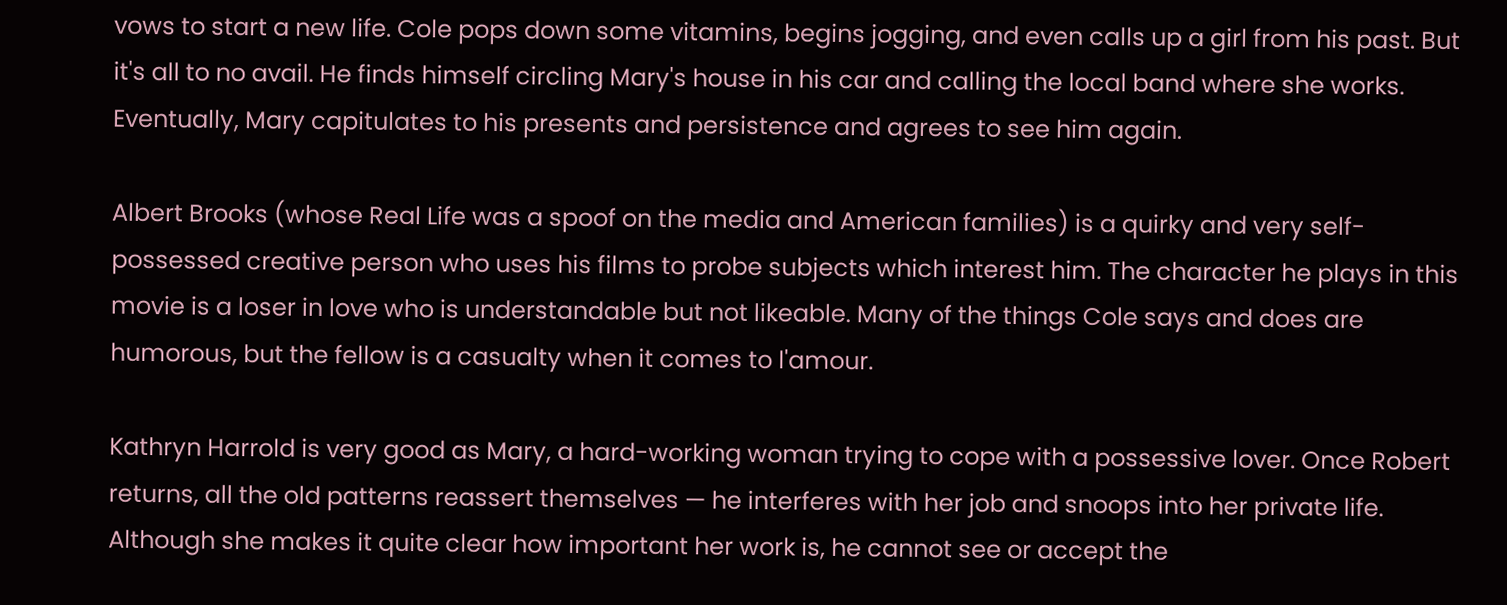vows to start a new life. Cole pops down some vitamins, begins jogging, and even calls up a girl from his past. But it's all to no avail. He finds himself circling Mary's house in his car and calling the local band where she works. Eventually, Mary capitulates to his presents and persistence and agrees to see him again.

Albert Brooks (whose Real Life was a spoof on the media and American families) is a quirky and very self-possessed creative person who uses his films to probe subjects which interest him. The character he plays in this movie is a loser in love who is understandable but not likeable. Many of the things Cole says and does are humorous, but the fellow is a casualty when it comes to l'amour.

Kathryn Harrold is very good as Mary, a hard-working woman trying to cope with a possessive lover. Once Robert returns, all the old patterns reassert themselves — he interferes with her job and snoops into her private life. Although she makes it quite clear how important her work is, he cannot see or accept the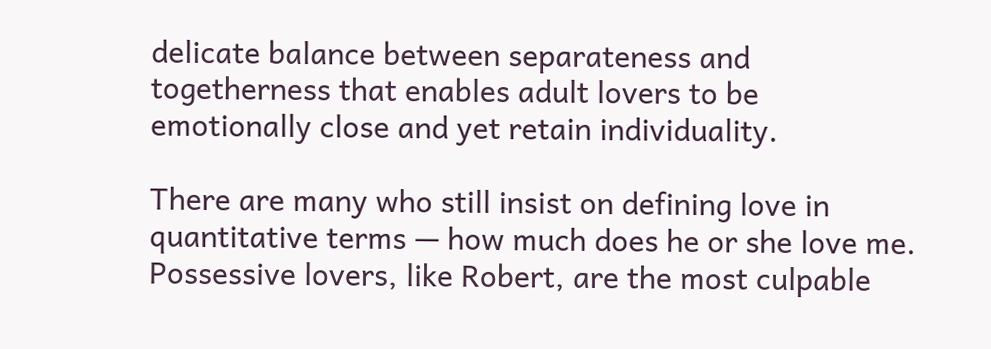delicate balance between separateness and togetherness that enables adult lovers to be emotionally close and yet retain individuality.

There are many who still insist on defining love in quantitative terms — how much does he or she love me. Possessive lovers, like Robert, are the most culpable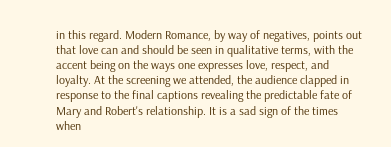in this regard. Modern Romance, by way of negatives, points out that love can and should be seen in qualitative terms, with the accent being on the ways one expresses love, respect, and loyalty. At the screening we attended, the audience clapped in response to the final captions revealing the predictable fate of Mary and Robert's relationship. It is a sad sign of the times when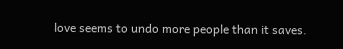love seems to undo more people than it saves.